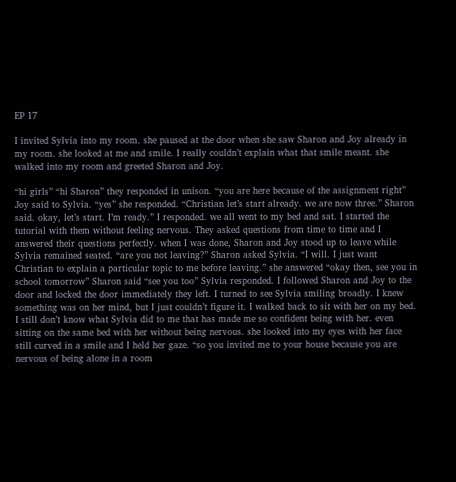EP 17

I invited Sylvia into my room. she paused at the door when she saw Sharon and Joy already in my room. she looked at me and smile. I really couldn’t explain what that smile meant. she walked into my room and greeted Sharon and Joy.

“hi girls” “hi Sharon” they responded in unison. “you are here because of the assignment right” Joy said to Sylvia. “yes” she responded. “Christian let’s start already. we are now three.” Sharon said. okay, let’s start. I’m ready.” I responded. we all went to my bed and sat. I started the tutorial with them without feeling nervous. They asked questions from time to time and I answered their questions perfectly. when I was done, Sharon and Joy stood up to leave while Sylvia remained seated. “are you not leaving?” Sharon asked Sylvia. “I will. I just want Christian to explain a particular topic to me before leaving.” she answered “okay then, see you in school tomorrow” Sharon said “see you too” Sylvia responded. I followed Sharon and Joy to the door and locked the door immediately they left. I turned to see Sylvia smiling broadly. I knew something was on her mind, but I just couldn’t figure it. I walked back to sit with her on my bed. I still don’t know what Sylvia did to me that has made me so confident being with her. even sitting on the same bed with her without being nervous. she looked into my eyes with her face still curved in a smile and I held her gaze. “so you invited me to your house because you are nervous of being alone in a room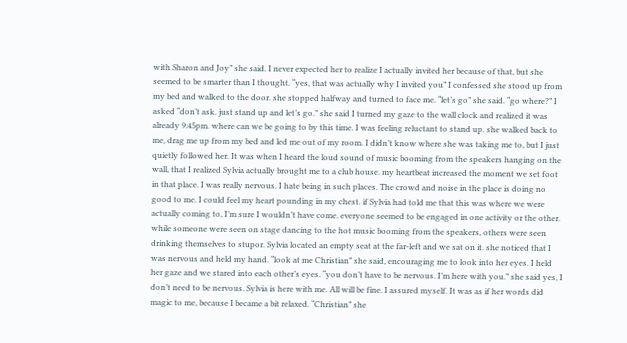with Sharon and Joy” she said. I never expected her to realize I actually invited her because of that, but she seemed to be smarter than I thought. “yes, that was actually why I invited you” I confessed she stood up from my bed and walked to the door. she stopped halfway and turned to face me. “let’s go” she said. “go where?” I asked “don’t ask. just stand up and let’s go.” she said I turned my gaze to the wall clock and realized it was already 9:45pm. where can we be going to by this time. I was feeling reluctant to stand up. she walked back to me, drag me up from my bed and led me out of my room. I didn’t know where she was taking me to, but I just quietly followed her. It was when I heard the loud sound of music booming from the speakers hanging on the wall, that I realized Sylvia actually brought me to a club house. my heartbeat increased the moment we set foot in that place. I was really nervous. I hate being in such places. The crowd and noise in the place is doing no good to me. I could feel my heart pounding in my chest. if Sylvia had told me that this was where we were actually coming to, I’m sure I wouldn’t have come. everyone seemed to be engaged in one activity or the other. while someone were seen on stage dancing to the hot music booming from the speakers, others were seen drinking themselves to stupor. Sylvia located an empty seat at the far-left and we sat on it. she noticed that I was nervous and held my hand. “look at me Christian” she said, encouraging me to look into her eyes. I held her gaze and we stared into each other’s eyes. “you don’t have to be nervous. I’m here with you.” she said yes, I don’t need to be nervous. Sylvia is here with me. All will be fine. I assured myself. It was as if her words did magic to me, because I became a bit relaxed. “Christian” she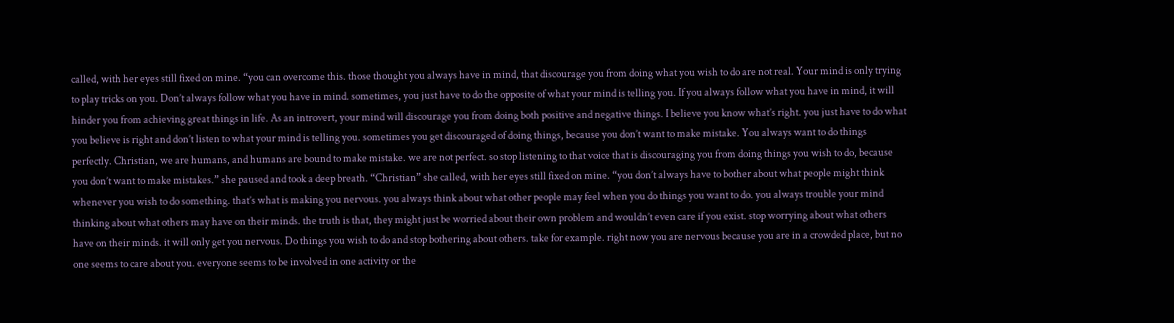called, with her eyes still fixed on mine. “you can overcome this. those thought you always have in mind, that discourage you from doing what you wish to do are not real. Your mind is only trying to play tricks on you. Don’t always follow what you have in mind. sometimes, you just have to do the opposite of what your mind is telling you. If you always follow what you have in mind, it will hinder you from achieving great things in life. As an introvert, your mind will discourage you from doing both positive and negative things. I believe you know what’s right. you just have to do what you believe is right and don’t listen to what your mind is telling you. sometimes you get discouraged of doing things, because you don’t want to make mistake. You always want to do things perfectly. Christian, we are humans, and humans are bound to make mistake. we are not perfect. so stop listening to that voice that is discouraging you from doing things you wish to do, because you don’t want to make mistakes.” she paused and took a deep breath. “Christian” she called, with her eyes still fixed on mine. “you don’t always have to bother about what people might think whenever you wish to do something. that’s what is making you nervous. you always think about what other people may feel when you do things you want to do. you always trouble your mind thinking about what others may have on their minds. the truth is that, they might just be worried about their own problem and wouldn’t even care if you exist. stop worrying about what others have on their minds. it will only get you nervous. Do things you wish to do and stop bothering about others. take for example. right now you are nervous because you are in a crowded place, but no one seems to care about you. everyone seems to be involved in one activity or the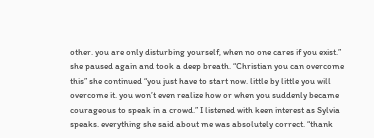other. you are only disturbing yourself, when no one cares if you exist.” she paused again and took a deep breath. “Christian you can overcome this” she continued “you just have to start now. little by little you will overcome it. you won’t even realize how or when you suddenly became courageous to speak in a crowd.” I listened with keen interest as Sylvia speaks. everything she said about me was absolutely correct. “thank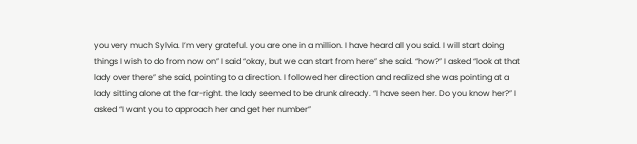you very much Sylvia. I’m very grateful. you are one in a million. I have heard all you said. I will start doing things I wish to do from now on” I said “okay, but we can start from here” she said. “how?” I asked “look at that lady over there” she said, pointing to a direction. I followed her direction and realized she was pointing at a lady sitting alone at the far-right. the lady seemed to be drunk already. “I have seen her. Do you know her?” I asked “I want you to approach her and get her number”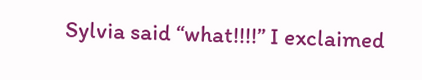Sylvia said “what!!!!” I exclaimed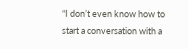“I don’t even know how to start a conversation with a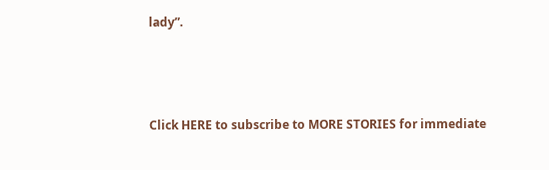lady”.



Click HERE to subscribe to MORE STORIES for immediate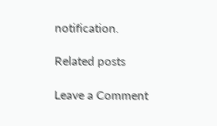notification.

Related posts

Leave a Comment